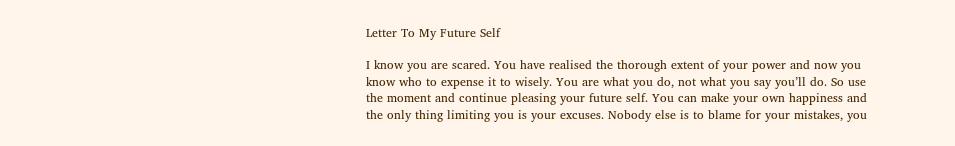Letter To My Future Self

I know you are scared. You have realised the thorough extent of your power and now you know who to expense it to wisely. You are what you do, not what you say you’ll do. So use the moment and continue pleasing your future self. You can make your own happiness and the only thing limiting you is your excuses. Nobody else is to blame for your mistakes, you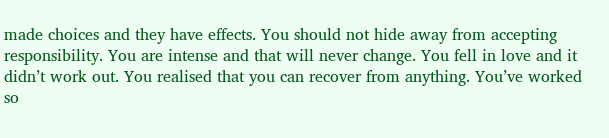made choices and they have effects. You should not hide away from accepting responsibility. You are intense and that will never change. You fell in love and it didn’t work out. You realised that you can recover from anything. You’ve worked so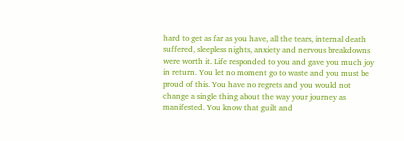hard to get as far as you have, all the tears, internal death suffered, sleepless nights, anxiety and nervous breakdowns were worth it. Life responded to you and gave you much joy in return. You let no moment go to waste and you must be proud of this. You have no regrets and you would not change a single thing about the way your journey as manifested. You know that guilt and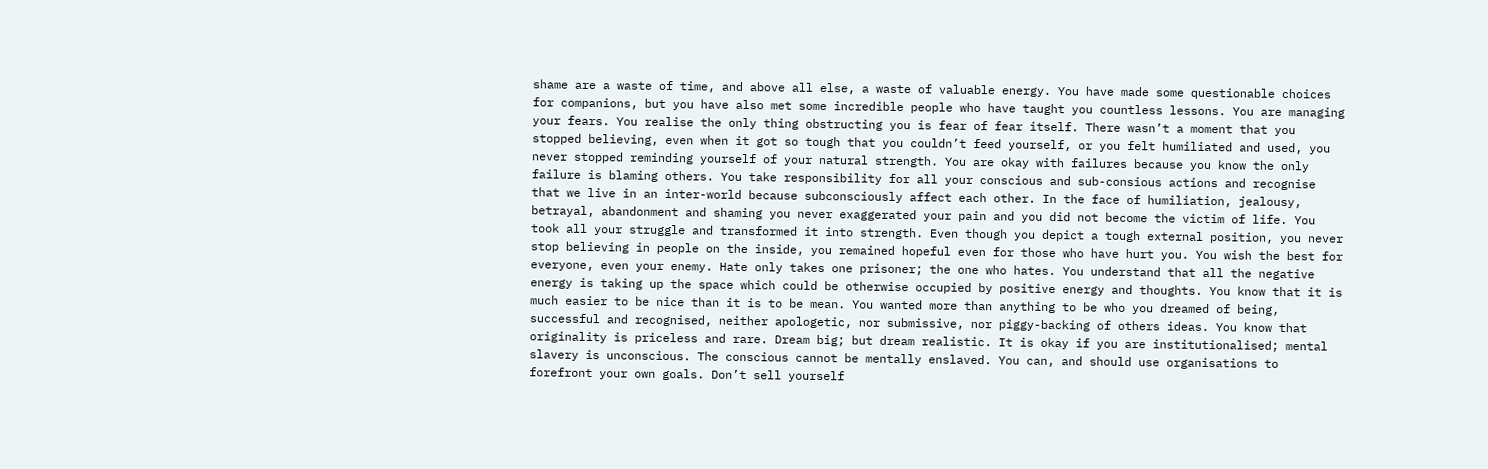shame are a waste of time, and above all else, a waste of valuable energy. You have made some questionable choices for companions, but you have also met some incredible people who have taught you countless lessons. You are managing your fears. You realise the only thing obstructing you is fear of fear itself. There wasn’t a moment that you stopped believing, even when it got so tough that you couldn’t feed yourself, or you felt humiliated and used, you never stopped reminding yourself of your natural strength. You are okay with failures because you know the only failure is blaming others. You take responsibility for all your conscious and sub-consious actions and recognise that we live in an inter-world because subconsciously affect each other. In the face of humiliation, jealousy, betrayal, abandonment and shaming you never exaggerated your pain and you did not become the victim of life. You took all your struggle and transformed it into strength. Even though you depict a tough external position, you never stop believing in people on the inside, you remained hopeful even for those who have hurt you. You wish the best for everyone, even your enemy. Hate only takes one prisoner; the one who hates. You understand that all the negative energy is taking up the space which could be otherwise occupied by positive energy and thoughts. You know that it is much easier to be nice than it is to be mean. You wanted more than anything to be who you dreamed of being, successful and recognised, neither apologetic, nor submissive, nor piggy-backing of others ideas. You know that originality is priceless and rare. Dream big; but dream realistic. It is okay if you are institutionalised; mental slavery is unconscious. The conscious cannot be mentally enslaved. You can, and should use organisations to forefront your own goals. Don’t sell yourself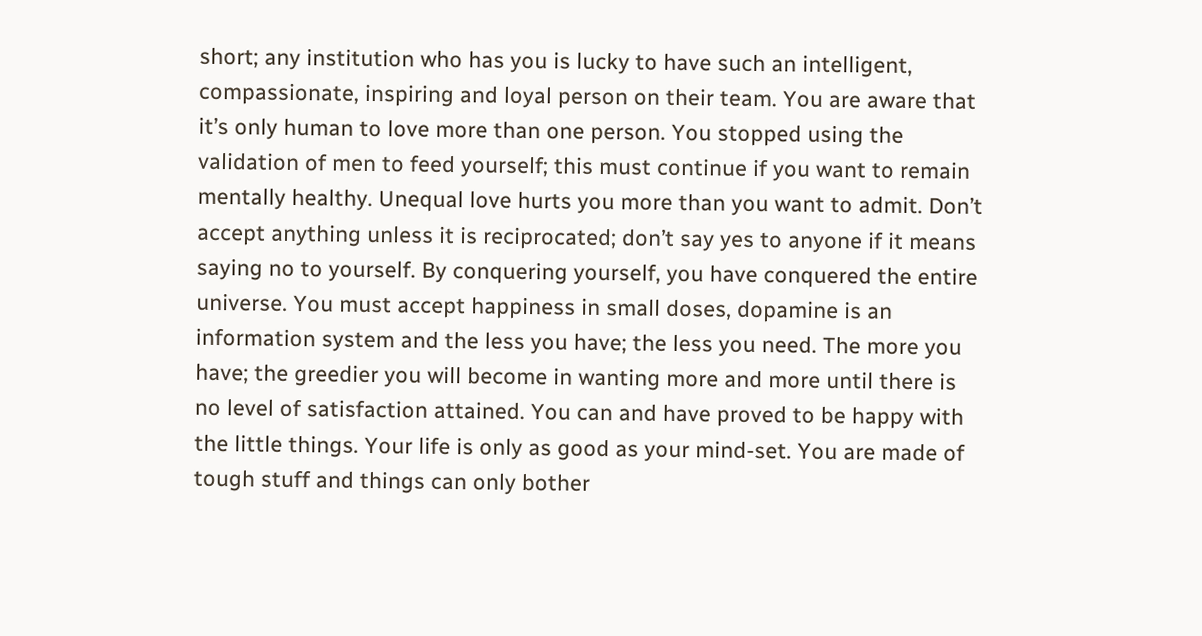short; any institution who has you is lucky to have such an intelligent, compassionate, inspiring and loyal person on their team. You are aware that it’s only human to love more than one person. You stopped using the validation of men to feed yourself; this must continue if you want to remain mentally healthy. Unequal love hurts you more than you want to admit. Don’t accept anything unless it is reciprocated; don’t say yes to anyone if it means saying no to yourself. By conquering yourself, you have conquered the entire universe. You must accept happiness in small doses, dopamine is an information system and the less you have; the less you need. The more you have; the greedier you will become in wanting more and more until there is no level of satisfaction attained. You can and have proved to be happy with the little things. Your life is only as good as your mind-set. You are made of tough stuff and things can only bother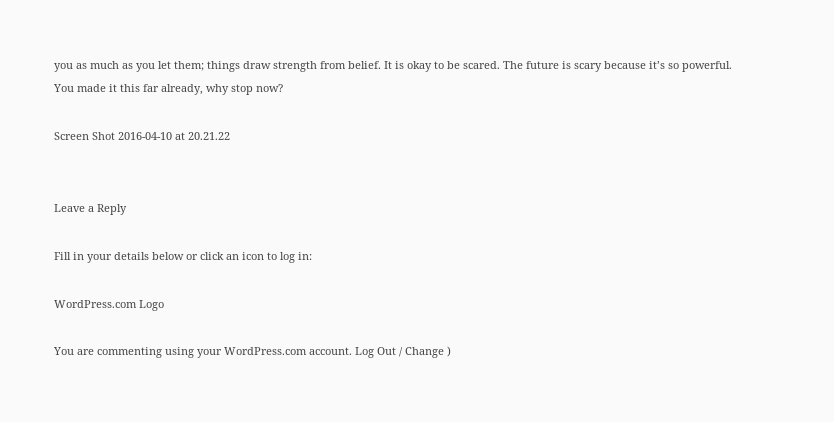you as much as you let them; things draw strength from belief. It is okay to be scared. The future is scary because it’s so powerful. You made it this far already, why stop now?

Screen Shot 2016-04-10 at 20.21.22


Leave a Reply

Fill in your details below or click an icon to log in:

WordPress.com Logo

You are commenting using your WordPress.com account. Log Out / Change )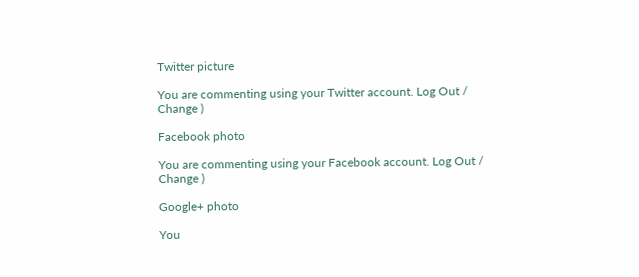Twitter picture

You are commenting using your Twitter account. Log Out / Change )

Facebook photo

You are commenting using your Facebook account. Log Out / Change )

Google+ photo

You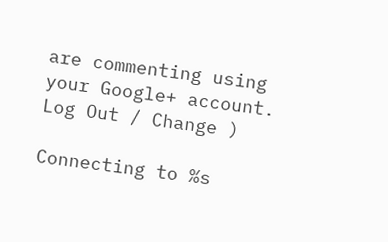are commenting using your Google+ account. Log Out / Change )

Connecting to %s